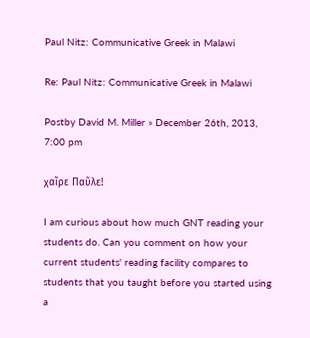Paul Nitz: Communicative Greek in Malawi

Re: Paul Nitz: Communicative Greek in Malawi

Postby David M. Miller » December 26th, 2013, 7:00 pm

χαῖρε Παῦλε!

I am curious about how much GNT reading your students do. Can you comment on how your current students' reading facility compares to students that you taught before you started using a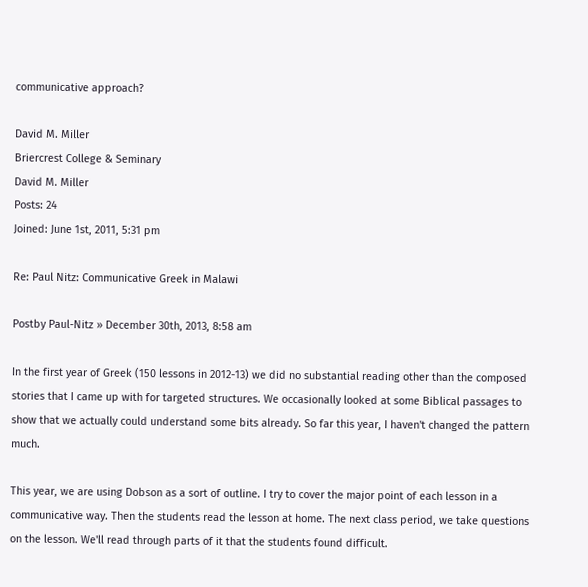communicative approach?

David M. Miller
Briercrest College & Seminary
David M. Miller
Posts: 24
Joined: June 1st, 2011, 5:31 pm

Re: Paul Nitz: Communicative Greek in Malawi

Postby Paul-Nitz » December 30th, 2013, 8:58 am

In the first year of Greek (150 lessons in 2012-13) we did no substantial reading other than the composed stories that I came up with for targeted structures. We occasionally looked at some Biblical passages to show that we actually could understand some bits already. So far this year, I haven't changed the pattern much.

This year, we are using Dobson as a sort of outline. I try to cover the major point of each lesson in a communicative way. Then the students read the lesson at home. The next class period, we take questions on the lesson. We'll read through parts of it that the students found difficult.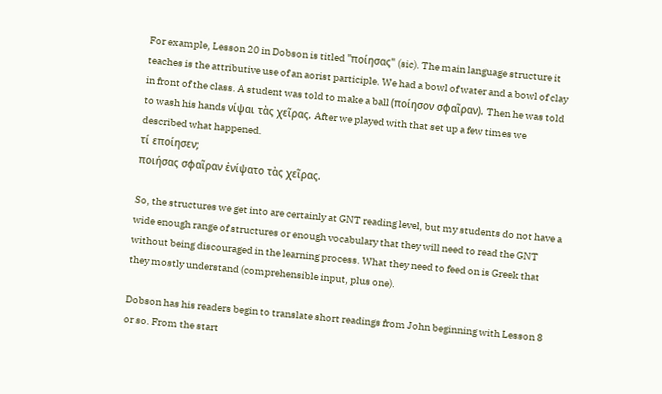For example, Lesson 20 in Dobson is titled "ποίησας" (sic). The main language structure it teaches is the attributive use of an aorist participle. We had a bowl of water and a bowl of clay in front of the class. A student was told to make a ball (ποίησον σφαῖραν). Then he was told to wash his hands νίψαι τὰς χεῖρας. After we played with that set up a few times we described what happened.
τί εποίησεν;
ποιήσας σφαῖραν ἐνίψατο τὰς χεῖρας.

So, the structures we get into are certainly at GNT reading level, but my students do not have a wide enough range of structures or enough vocabulary that they will need to read the GNT without being discouraged in the learning process. What they need to feed on is Greek that they mostly understand (comprehensible input, plus one).

Dobson has his readers begin to translate short readings from John beginning with Lesson 8 or so. From the start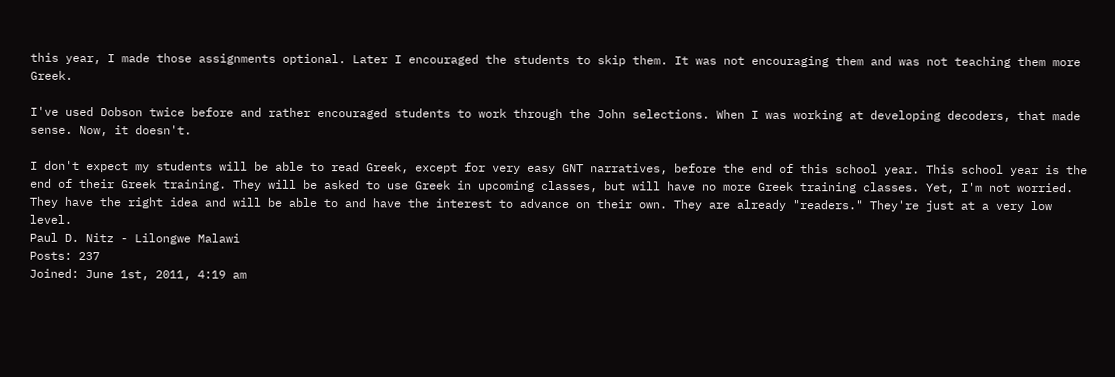this year, I made those assignments optional. Later I encouraged the students to skip them. It was not encouraging them and was not teaching them more Greek.

I've used Dobson twice before and rather encouraged students to work through the John selections. When I was working at developing decoders, that made sense. Now, it doesn't.

I don't expect my students will be able to read Greek, except for very easy GNT narratives, before the end of this school year. This school year is the end of their Greek training. They will be asked to use Greek in upcoming classes, but will have no more Greek training classes. Yet, I'm not worried. They have the right idea and will be able to and have the interest to advance on their own. They are already "readers." They're just at a very low level.
Paul D. Nitz - Lilongwe Malawi
Posts: 237
Joined: June 1st, 2011, 4:19 am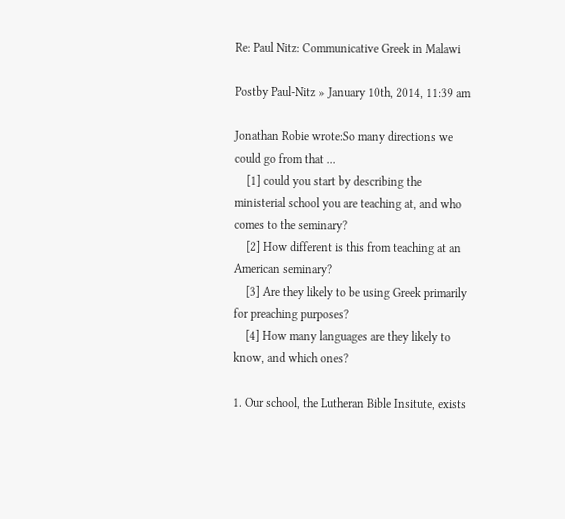Re: Paul Nitz: Communicative Greek in Malawi

Postby Paul-Nitz » January 10th, 2014, 11:39 am

Jonathan Robie wrote:So many directions we could go from that ...
    [1] could you start by describing the ministerial school you are teaching at, and who comes to the seminary?
    [2] How different is this from teaching at an American seminary?
    [3] Are they likely to be using Greek primarily for preaching purposes?
    [4] How many languages are they likely to know, and which ones?

1. Our school, the Lutheran Bible Insitute, exists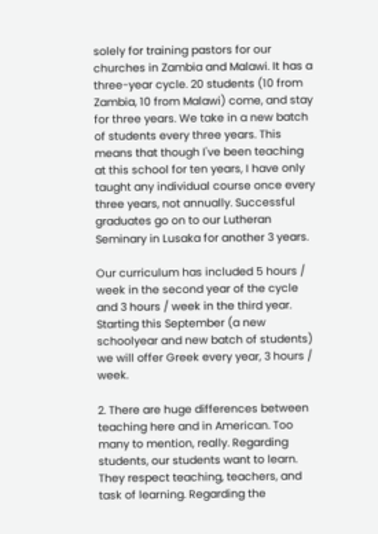solely for training pastors for our churches in Zambia and Malawi. It has a three-year cycle. 20 students (10 from Zambia, 10 from Malawi) come, and stay for three years. We take in a new batch of students every three years. This means that though I've been teaching at this school for ten years, I have only taught any individual course once every three years, not annually. Successful graduates go on to our Lutheran Seminary in Lusaka for another 3 years.

Our curriculum has included 5 hours / week in the second year of the cycle and 3 hours / week in the third year. Starting this September (a new schoolyear and new batch of students) we will offer Greek every year, 3 hours / week.

2. There are huge differences between teaching here and in American. Too many to mention, really. Regarding students, our students want to learn. They respect teaching, teachers, and task of learning. Regarding the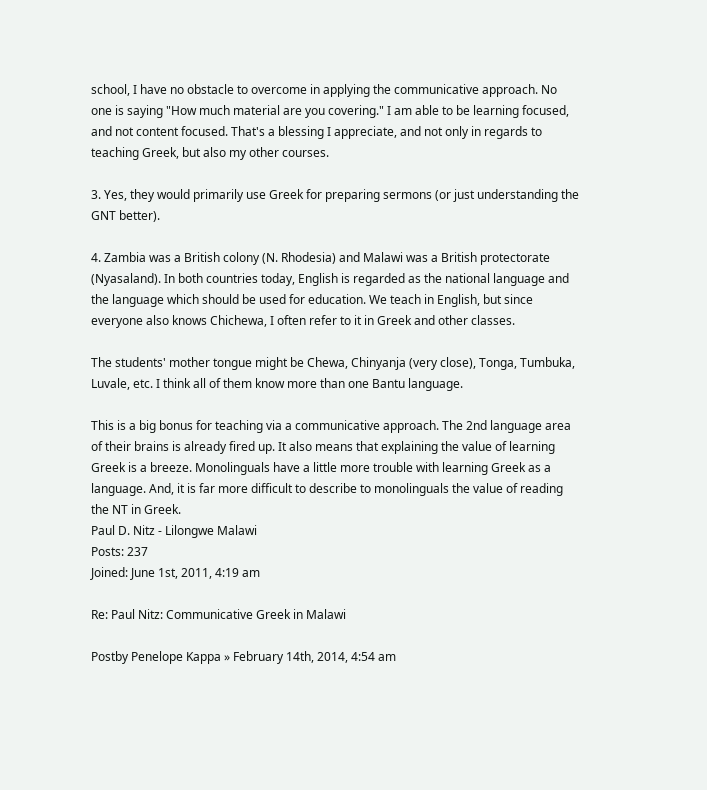school, I have no obstacle to overcome in applying the communicative approach. No one is saying "How much material are you covering." I am able to be learning focused, and not content focused. That's a blessing I appreciate, and not only in regards to teaching Greek, but also my other courses.

3. Yes, they would primarily use Greek for preparing sermons (or just understanding the GNT better).

4. Zambia was a British colony (N. Rhodesia) and Malawi was a British protectorate (Nyasaland). In both countries today, English is regarded as the national language and the language which should be used for education. We teach in English, but since everyone also knows Chichewa, I often refer to it in Greek and other classes.

The students' mother tongue might be Chewa, Chinyanja (very close), Tonga, Tumbuka, Luvale, etc. I think all of them know more than one Bantu language.

This is a big bonus for teaching via a communicative approach. The 2nd language area of their brains is already fired up. It also means that explaining the value of learning Greek is a breeze. Monolinguals have a little more trouble with learning Greek as a language. And, it is far more difficult to describe to monolinguals the value of reading the NT in Greek.
Paul D. Nitz - Lilongwe Malawi
Posts: 237
Joined: June 1st, 2011, 4:19 am

Re: Paul Nitz: Communicative Greek in Malawi

Postby Penelope Kappa » February 14th, 2014, 4:54 am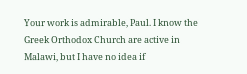Your work is admirable, Paul. I know the Greek Orthodox Church are active in Malawi, but I have no idea if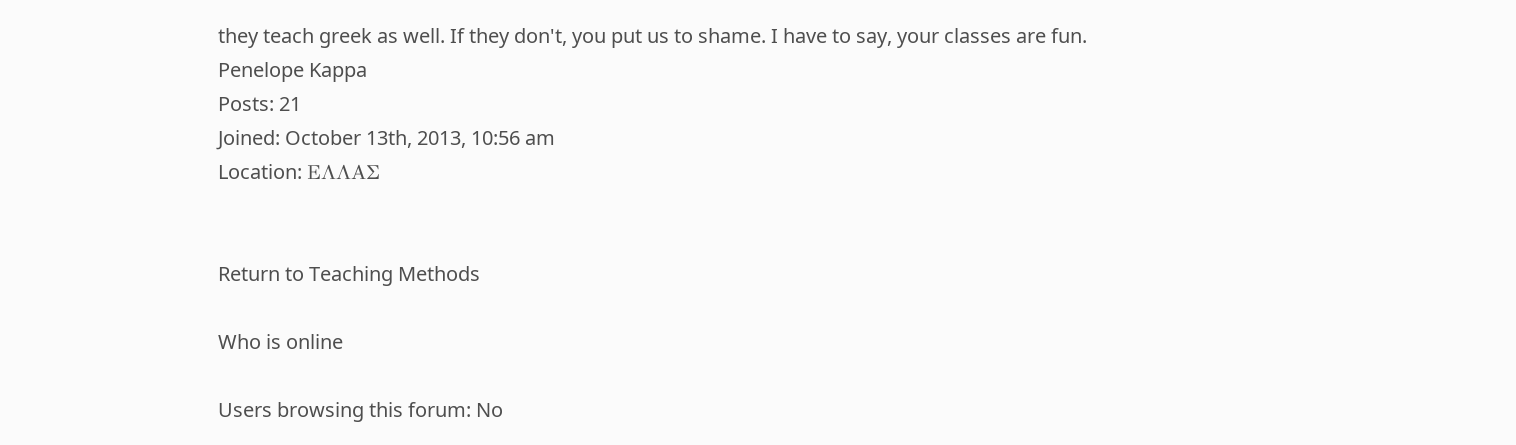they teach greek as well. If they don't, you put us to shame. I have to say, your classes are fun.
Penelope Kappa
Posts: 21
Joined: October 13th, 2013, 10:56 am
Location: ΕΛΛΑΣ


Return to Teaching Methods

Who is online

Users browsing this forum: No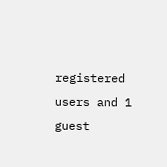registered users and 1 guest